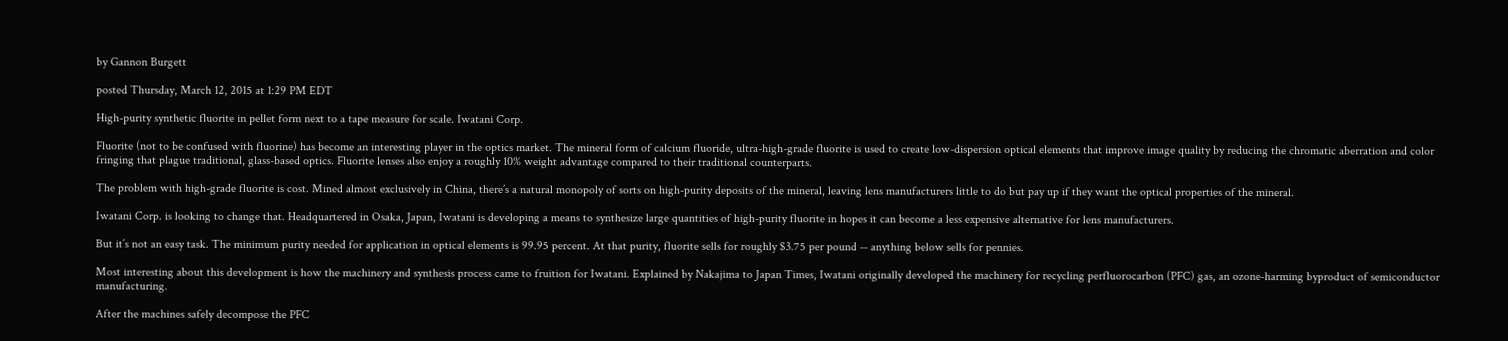by Gannon Burgett

posted Thursday, March 12, 2015 at 1:29 PM EDT

High-purity synthetic fluorite in pellet form next to a tape measure for scale. Iwatani Corp.

Fluorite (not to be confused with fluorine) has become an interesting player in the optics market. The mineral form of calcium fluoride, ultra-high-grade fluorite is used to create low-dispersion optical elements that improve image quality by reducing the chromatic aberration and color fringing that plague traditional, glass-based optics. Fluorite lenses also enjoy a roughly 10% weight advantage compared to their traditional counterparts.

The problem with high-grade fluorite is cost. Mined almost exclusively in China, there’s a natural monopoly of sorts on high-purity deposits of the mineral, leaving lens manufacturers little to do but pay up if they want the optical properties of the mineral.

Iwatani Corp. is looking to change that. Headquartered in Osaka, Japan, Iwatani is developing a means to synthesize large quantities of high-purity fluorite in hopes it can become a less expensive alternative for lens manufacturers.

But it’s not an easy task. The minimum purity needed for application in optical elements is 99.95 percent. At that purity, fluorite sells for roughly $3.75 per pound -- anything below sells for pennies.

Most interesting about this development is how the machinery and synthesis process came to fruition for Iwatani. Explained by Nakajima to Japan Times, Iwatani originally developed the machinery for recycling perfluorocarbon (PFC) gas, an ozone-harming byproduct of semiconductor manufacturing.

After the machines safely decompose the PFC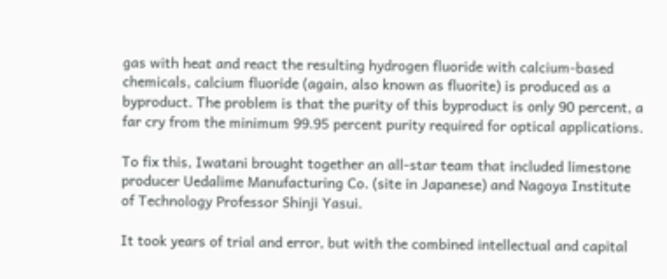gas with heat and react the resulting hydrogen fluoride with calcium-based chemicals, calcium fluoride (again, also known as fluorite) is produced as a byproduct. The problem is that the purity of this byproduct is only 90 percent, a far cry from the minimum 99.95 percent purity required for optical applications.

To fix this, Iwatani brought together an all-star team that included limestone producer Uedalime Manufacturing Co. (site in Japanese) and Nagoya Institute of Technology Professor Shinji Yasui.

It took years of trial and error, but with the combined intellectual and capital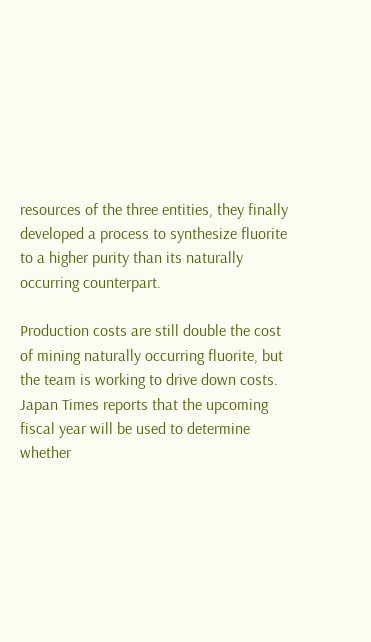resources of the three entities, they finally developed a process to synthesize fluorite to a higher purity than its naturally occurring counterpart.

Production costs are still double the cost of mining naturally occurring fluorite, but the team is working to drive down costs. Japan Times reports that the upcoming fiscal year will be used to determine whether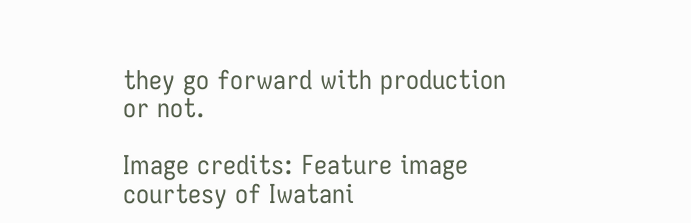they go forward with production or not.

Image credits: Feature image courtesy of Iwatani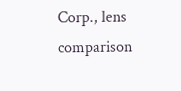Corp., lens comparison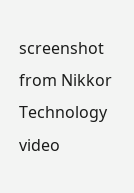screenshot from Nikkor Technology video